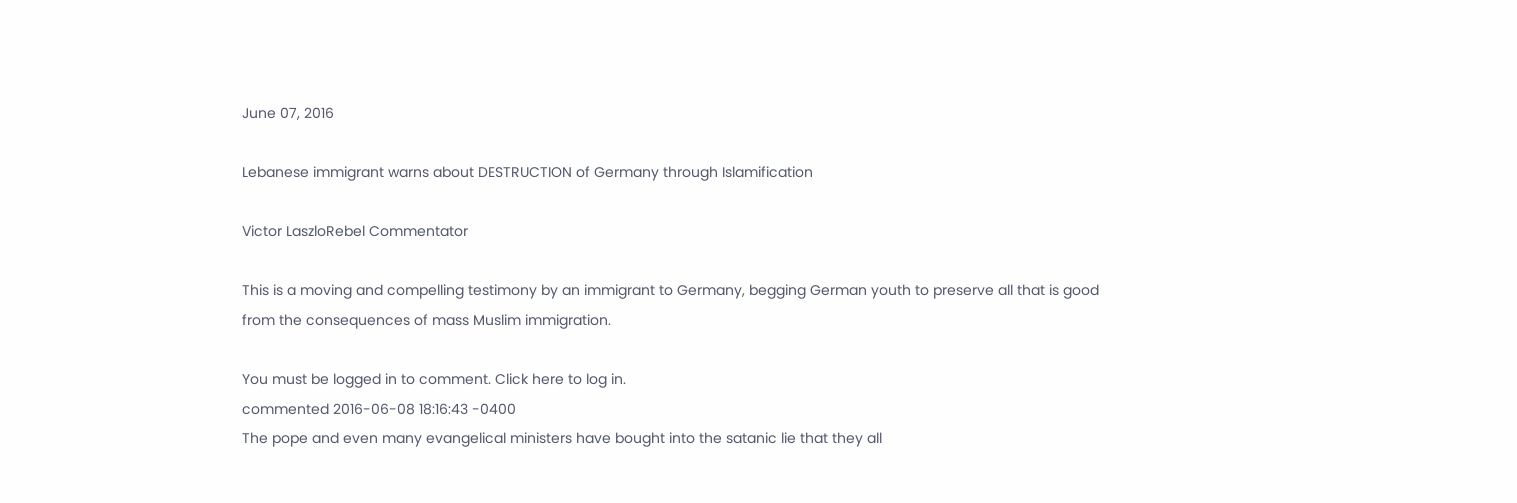June 07, 2016

Lebanese immigrant warns about DESTRUCTION of Germany through Islamification

Victor LaszloRebel Commentator

This is a moving and compelling testimony by an immigrant to Germany, begging German youth to preserve all that is good from the consequences of mass Muslim immigration.

You must be logged in to comment. Click here to log in.
commented 2016-06-08 18:16:43 -0400
The pope and even many evangelical ministers have bought into the satanic lie that they all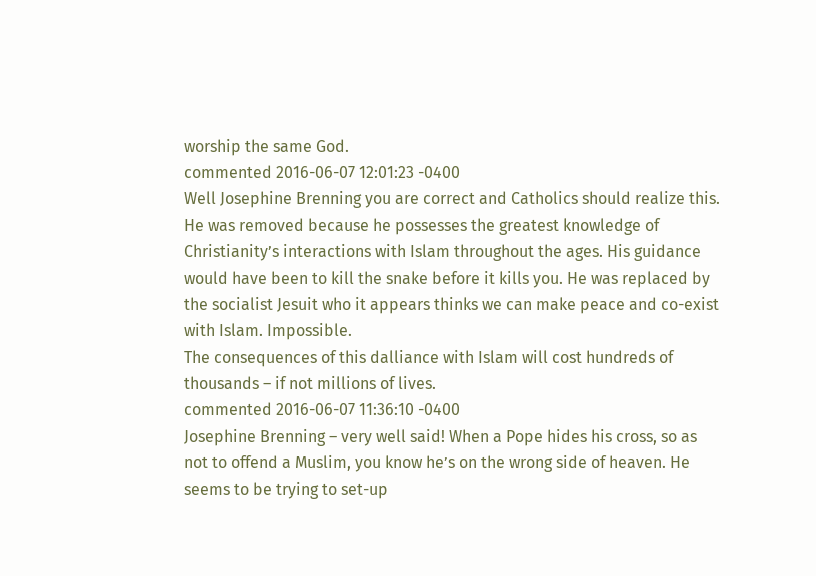worship the same God.
commented 2016-06-07 12:01:23 -0400
Well Josephine Brenning you are correct and Catholics should realize this. He was removed because he possesses the greatest knowledge of Christianity’s interactions with Islam throughout the ages. His guidance would have been to kill the snake before it kills you. He was replaced by the socialist Jesuit who it appears thinks we can make peace and co-exist with Islam. Impossible.
The consequences of this dalliance with Islam will cost hundreds of thousands – if not millions of lives.
commented 2016-06-07 11:36:10 -0400
Josephine Brenning – very well said! When a Pope hides his cross, so as not to offend a Muslim, you know he’s on the wrong side of heaven. He seems to be trying to set-up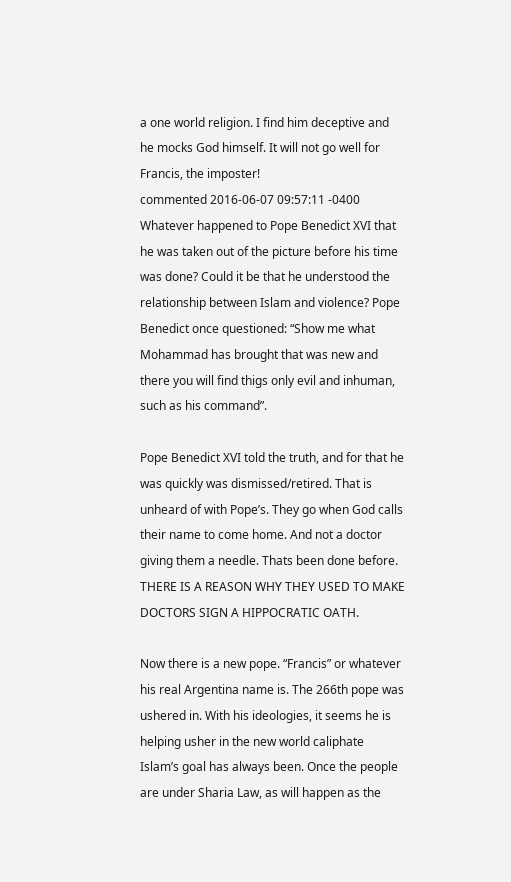a one world religion. I find him deceptive and he mocks God himself. It will not go well for Francis, the imposter!
commented 2016-06-07 09:57:11 -0400
Whatever happened to Pope Benedict XVI that he was taken out of the picture before his time was done? Could it be that he understood the relationship between Islam and violence? Pope Benedict once questioned: “Show me what Mohammad has brought that was new and there you will find thigs only evil and inhuman, such as his command”.

Pope Benedict XVI told the truth, and for that he was quickly was dismissed/retired. That is unheard of with Pope’s. They go when God calls their name to come home. And not a doctor giving them a needle. Thats been done before. THERE IS A REASON WHY THEY USED TO MAKE DOCTORS SIGN A HIPPOCRATIC OATH.

Now there is a new pope. “Francis” or whatever his real Argentina name is. The 266th pope was ushered in. With his ideologies, it seems he is helping usher in the new world caliphate Islam’s goal has always been. Once the people are under Sharia Law, as will happen as the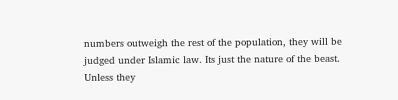numbers outweigh the rest of the population, they will be judged under Islamic law. Its just the nature of the beast. Unless they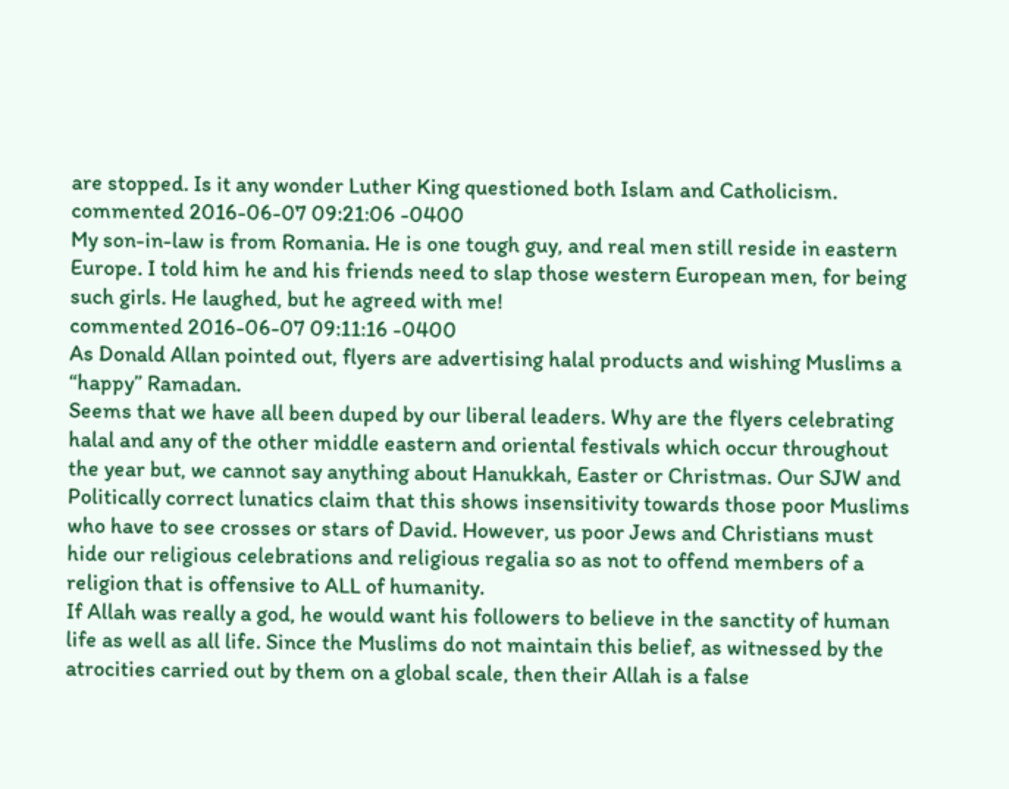are stopped. Is it any wonder Luther King questioned both Islam and Catholicism.
commented 2016-06-07 09:21:06 -0400
My son-in-law is from Romania. He is one tough guy, and real men still reside in eastern Europe. I told him he and his friends need to slap those western European men, for being such girls. He laughed, but he agreed with me!
commented 2016-06-07 09:11:16 -0400
As Donald Allan pointed out, flyers are advertising halal products and wishing Muslims a “happy” Ramadan.
Seems that we have all been duped by our liberal leaders. Why are the flyers celebrating halal and any of the other middle eastern and oriental festivals which occur throughout the year but, we cannot say anything about Hanukkah, Easter or Christmas. Our SJW and Politically correct lunatics claim that this shows insensitivity towards those poor Muslims who have to see crosses or stars of David. However, us poor Jews and Christians must hide our religious celebrations and religious regalia so as not to offend members of a religion that is offensive to ALL of humanity.
If Allah was really a god, he would want his followers to believe in the sanctity of human life as well as all life. Since the Muslims do not maintain this belief, as witnessed by the atrocities carried out by them on a global scale, then their Allah is a false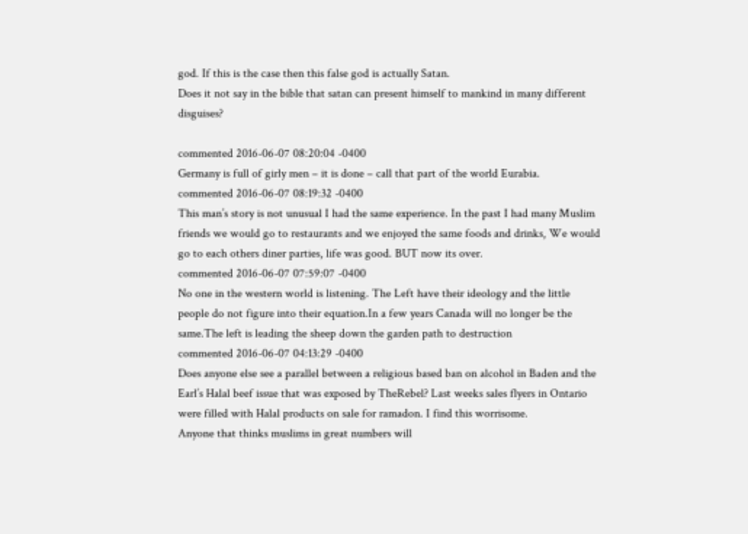god. If this is the case then this false god is actually Satan.
Does it not say in the bible that satan can present himself to mankind in many different disguises?

commented 2016-06-07 08:20:04 -0400
Germany is full of girly men – it is done – call that part of the world Eurabia.
commented 2016-06-07 08:19:32 -0400
This man’s story is not unusual I had the same experience. In the past I had many Muslim friends we would go to restaurants and we enjoyed the same foods and drinks, We would go to each others diner parties, life was good. BUT now its over.
commented 2016-06-07 07:59:07 -0400
No one in the western world is listening. The Left have their ideology and the little people do not figure into their equation.In a few years Canada will no longer be the same.The left is leading the sheep down the garden path to destruction
commented 2016-06-07 04:13:29 -0400
Does anyone else see a parallel between a religious based ban on alcohol in Baden and the Earl’s Halal beef issue that was exposed by TheRebel? Last weeks sales flyers in Ontario were filled with Halal products on sale for ramadon. I find this worrisome.
Anyone that thinks muslims in great numbers will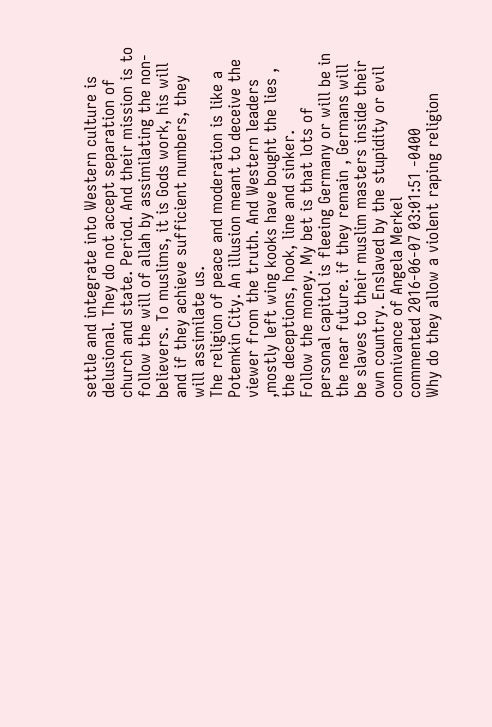settle and integrate into Western culture is delusional. They do not accept separation of church and state. Period. And their mission is to follow the will of allah by assimilating the non-believers. To muslims, it is Gods work, his will and if they achieve sufficient numbers, they will assimilate us.
The religion of peace and moderation is like a Potemkin City. An illusion meant to deceive the viewer from the truth. And Western leaders ,mostly left wing kooks have bought the lies , the deceptions, hook, line and sinker.
Follow the money. My bet is that lots of personal capitol is fleeing Germany or will be in the near future. if they remain , Germans will be slaves to their muslim masters inside their own country. Enslaved by the stupidity or evil connivance of Angela Merkel
commented 2016-06-07 03:01:51 -0400
Why do they allow a violent raping religion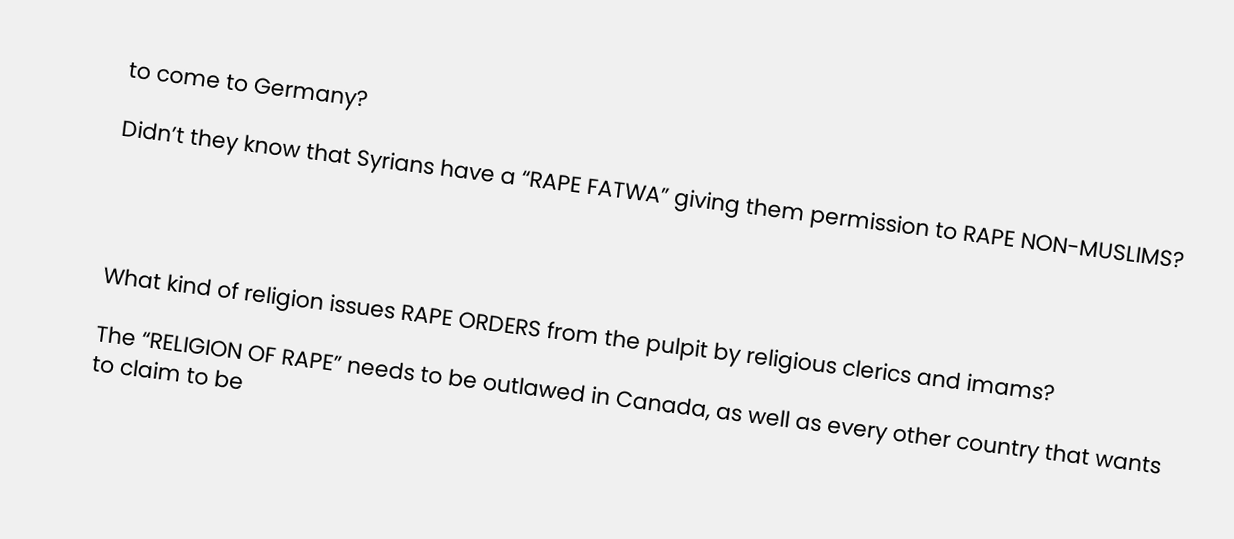to come to Germany?

Didn’t they know that Syrians have a “RAPE FATWA” giving them permission to RAPE NON-MUSLIMS?




What kind of religion issues RAPE ORDERS from the pulpit by religious clerics and imams?

The “RELIGION OF RAPE” needs to be outlawed in Canada, as well as every other country that wants to claim to be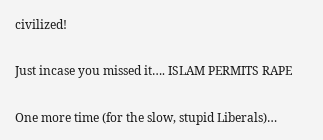civilized!

Just incase you missed it…. ISLAM PERMITS RAPE

One more time (for the slow, stupid Liberals)…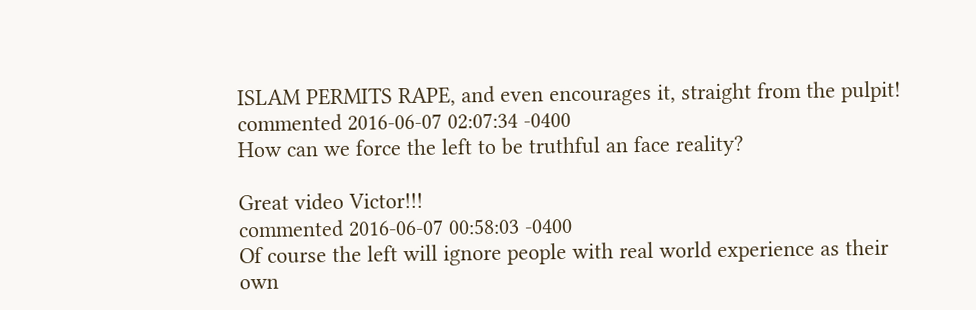ISLAM PERMITS RAPE, and even encourages it, straight from the pulpit!
commented 2016-06-07 02:07:34 -0400
How can we force the left to be truthful an face reality?

Great video Victor!!!
commented 2016-06-07 00:58:03 -0400
Of course the left will ignore people with real world experience as their own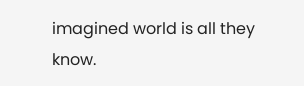imagined world is all they know.